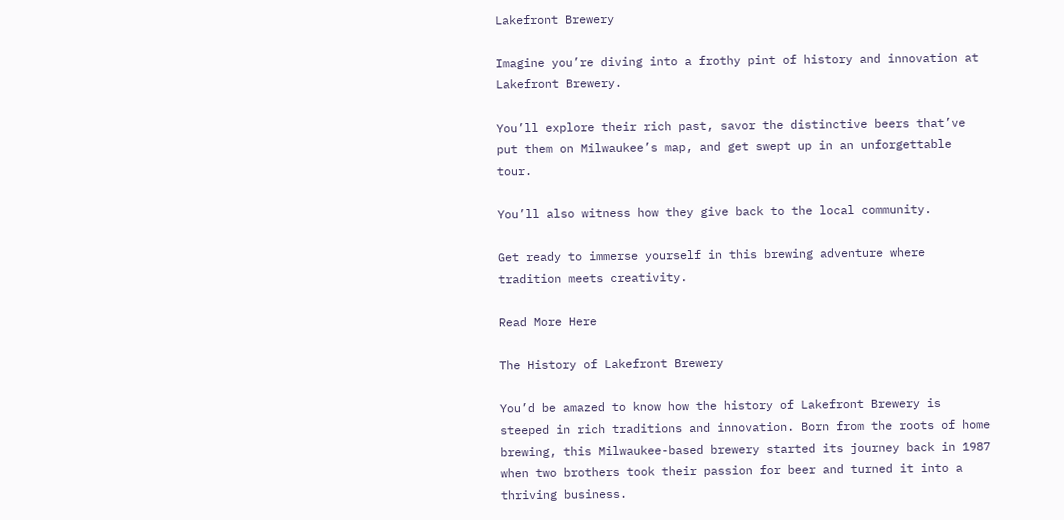Lakefront Brewery

Imagine you’re diving into a frothy pint of history and innovation at Lakefront Brewery.

You’ll explore their rich past, savor the distinctive beers that’ve put them on Milwaukee’s map, and get swept up in an unforgettable tour.

You’ll also witness how they give back to the local community.

Get ready to immerse yourself in this brewing adventure where tradition meets creativity.

Read More Here

The History of Lakefront Brewery

You’d be amazed to know how the history of Lakefront Brewery is steeped in rich traditions and innovation. Born from the roots of home brewing, this Milwaukee-based brewery started its journey back in 1987 when two brothers took their passion for beer and turned it into a thriving business.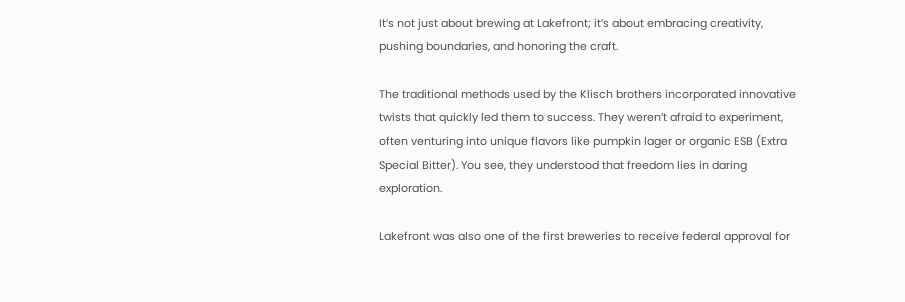It’s not just about brewing at Lakefront; it’s about embracing creativity, pushing boundaries, and honoring the craft.

The traditional methods used by the Klisch brothers incorporated innovative twists that quickly led them to success. They weren’t afraid to experiment, often venturing into unique flavors like pumpkin lager or organic ESB (Extra Special Bitter). You see, they understood that freedom lies in daring exploration.

Lakefront was also one of the first breweries to receive federal approval for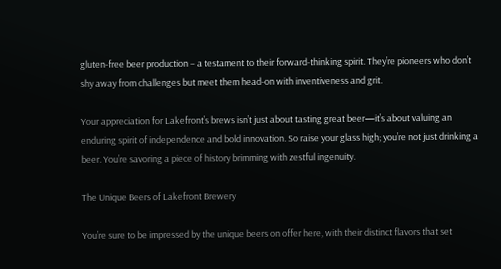gluten-free beer production – a testament to their forward-thinking spirit. They’re pioneers who don’t shy away from challenges but meet them head-on with inventiveness and grit.

Your appreciation for Lakefront’s brews isn’t just about tasting great beer—it’s about valuing an enduring spirit of independence and bold innovation. So raise your glass high; you’re not just drinking a beer. You’re savoring a piece of history brimming with zestful ingenuity.

The Unique Beers of Lakefront Brewery

You’re sure to be impressed by the unique beers on offer here, with their distinct flavors that set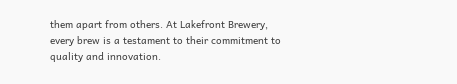them apart from others. At Lakefront Brewery, every brew is a testament to their commitment to quality and innovation.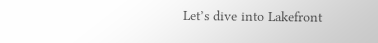Let’s dive into Lakefront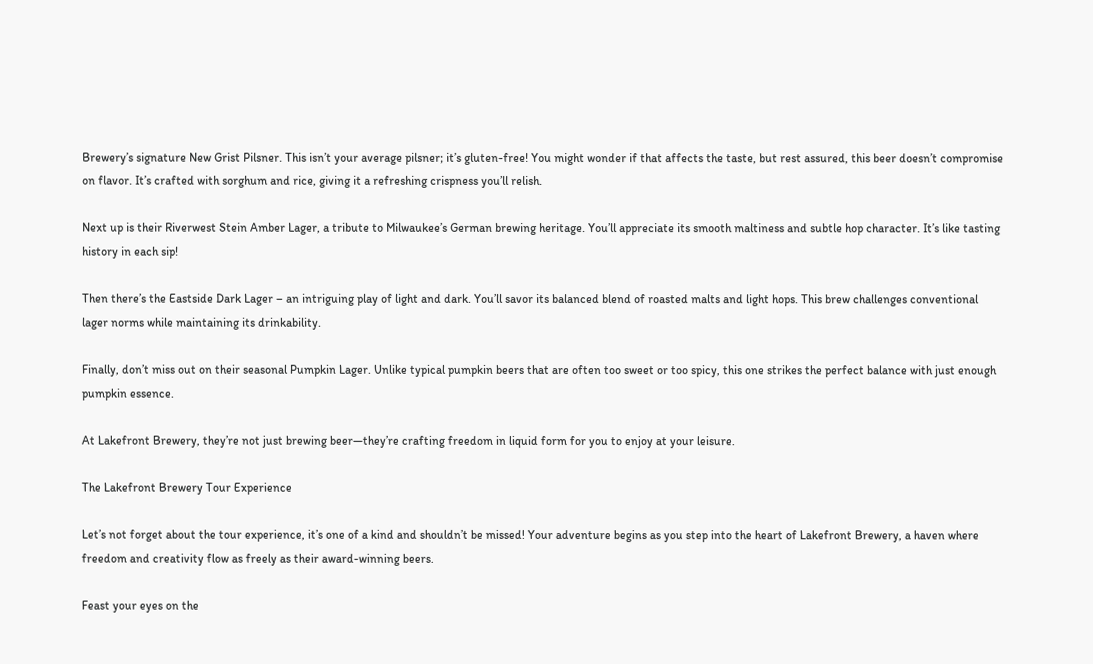Brewery’s signature New Grist Pilsner. This isn’t your average pilsner; it’s gluten-free! You might wonder if that affects the taste, but rest assured, this beer doesn’t compromise on flavor. It’s crafted with sorghum and rice, giving it a refreshing crispness you’ll relish.

Next up is their Riverwest Stein Amber Lager, a tribute to Milwaukee’s German brewing heritage. You’ll appreciate its smooth maltiness and subtle hop character. It’s like tasting history in each sip!

Then there’s the Eastside Dark Lager – an intriguing play of light and dark. You’ll savor its balanced blend of roasted malts and light hops. This brew challenges conventional lager norms while maintaining its drinkability.

Finally, don’t miss out on their seasonal Pumpkin Lager. Unlike typical pumpkin beers that are often too sweet or too spicy, this one strikes the perfect balance with just enough pumpkin essence.

At Lakefront Brewery, they’re not just brewing beer—they’re crafting freedom in liquid form for you to enjoy at your leisure.

The Lakefront Brewery Tour Experience

Let’s not forget about the tour experience, it’s one of a kind and shouldn’t be missed! Your adventure begins as you step into the heart of Lakefront Brewery, a haven where freedom and creativity flow as freely as their award-winning beers.

Feast your eyes on the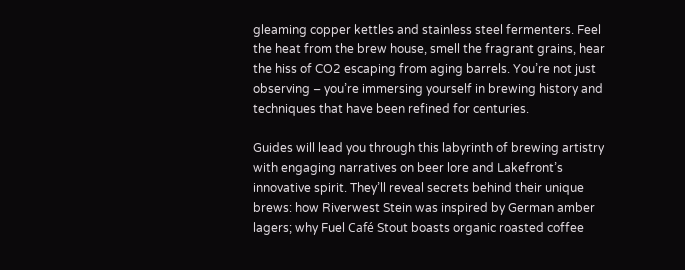gleaming copper kettles and stainless steel fermenters. Feel the heat from the brew house, smell the fragrant grains, hear the hiss of CO2 escaping from aging barrels. You’re not just observing – you’re immersing yourself in brewing history and techniques that have been refined for centuries.

Guides will lead you through this labyrinth of brewing artistry with engaging narratives on beer lore and Lakefront’s innovative spirit. They’ll reveal secrets behind their unique brews: how Riverwest Stein was inspired by German amber lagers; why Fuel Café Stout boasts organic roasted coffee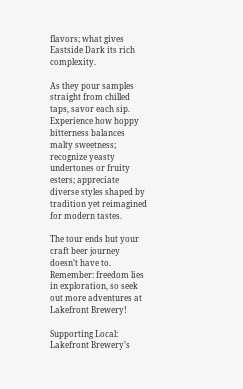flavors; what gives Eastside Dark its rich complexity.

As they pour samples straight from chilled taps, savor each sip. Experience how hoppy bitterness balances malty sweetness; recognize yeasty undertones or fruity esters; appreciate diverse styles shaped by tradition yet reimagined for modern tastes.

The tour ends but your craft beer journey doesn’t have to. Remember: freedom lies in exploration, so seek out more adventures at Lakefront Brewery!

Supporting Local: Lakefront Brewery’s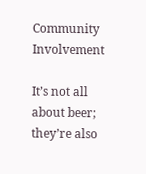Community Involvement

It’s not all about beer; they’re also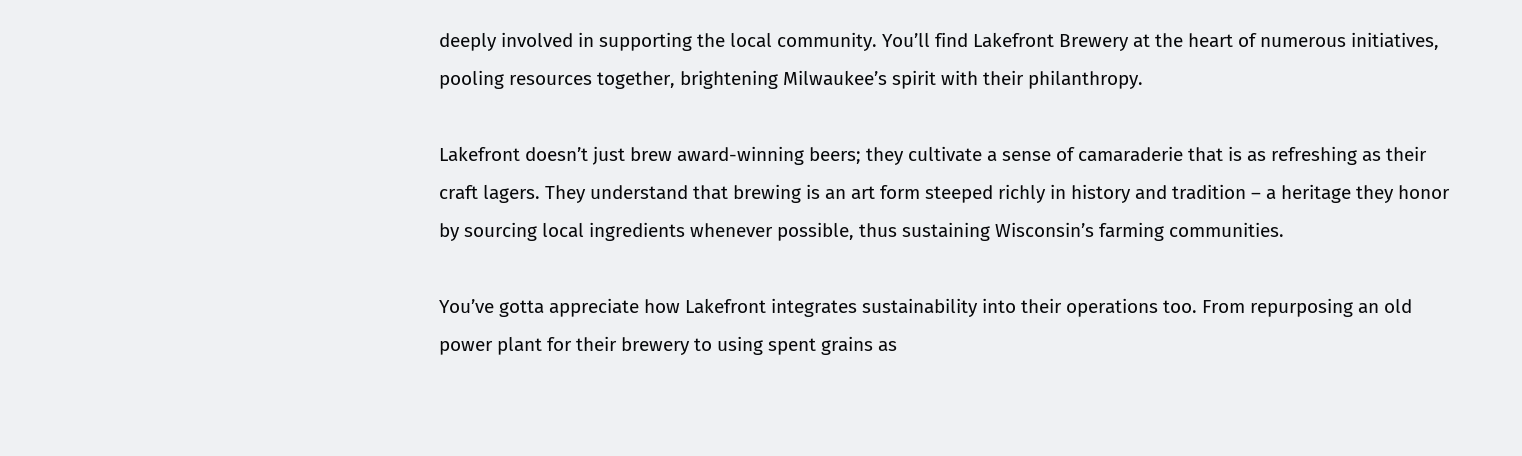deeply involved in supporting the local community. You’ll find Lakefront Brewery at the heart of numerous initiatives, pooling resources together, brightening Milwaukee’s spirit with their philanthropy.

Lakefront doesn’t just brew award-winning beers; they cultivate a sense of camaraderie that is as refreshing as their craft lagers. They understand that brewing is an art form steeped richly in history and tradition – a heritage they honor by sourcing local ingredients whenever possible, thus sustaining Wisconsin’s farming communities.

You’ve gotta appreciate how Lakefront integrates sustainability into their operations too. From repurposing an old power plant for their brewery to using spent grains as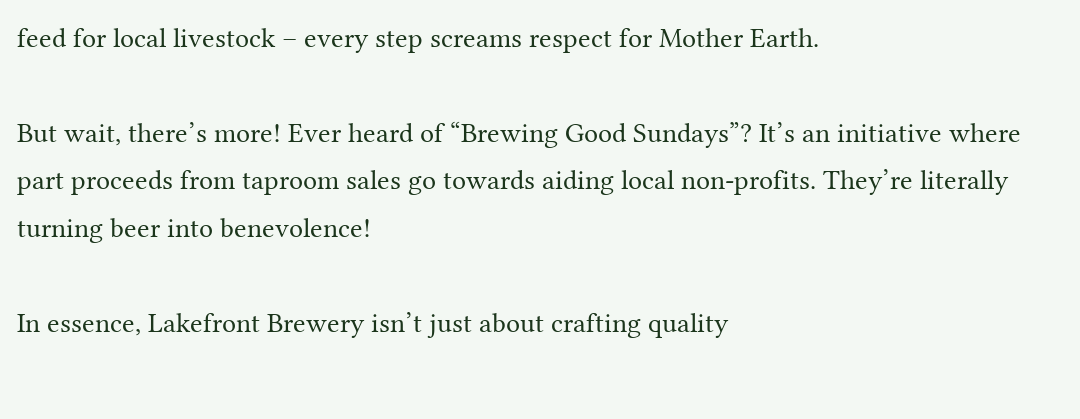feed for local livestock – every step screams respect for Mother Earth.

But wait, there’s more! Ever heard of “Brewing Good Sundays”? It’s an initiative where part proceeds from taproom sales go towards aiding local non-profits. They’re literally turning beer into benevolence!

In essence, Lakefront Brewery isn’t just about crafting quality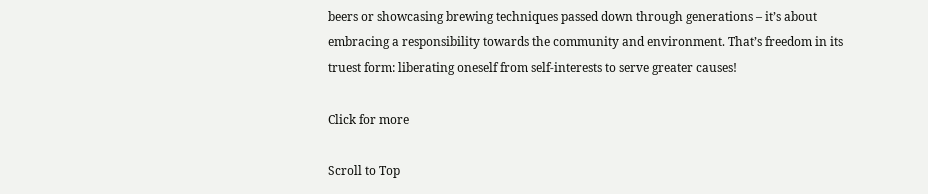beers or showcasing brewing techniques passed down through generations – it’s about embracing a responsibility towards the community and environment. That’s freedom in its truest form: liberating oneself from self-interests to serve greater causes!

Click for more

Scroll to Top